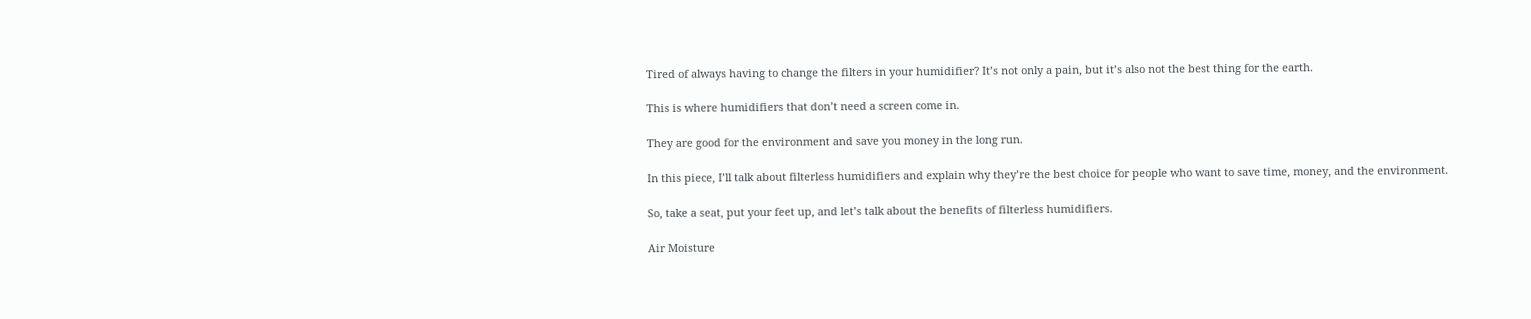Tired of always having to change the filters in your humidifier? It’s not only a pain, but it’s also not the best thing for the earth.

This is where humidifiers that don’t need a screen come in.

They are good for the environment and save you money in the long run.

In this piece, I’ll talk about filterless humidifiers and explain why they’re the best choice for people who want to save time, money, and the environment.

So, take a seat, put your feet up, and let’s talk about the benefits of filterless humidifiers.

Air Moisture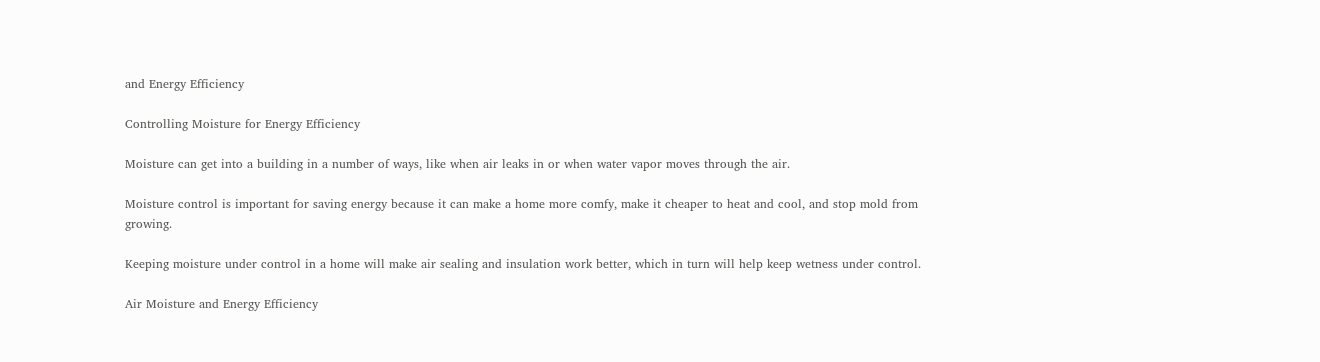and Energy Efficiency

Controlling Moisture for Energy Efficiency

Moisture can get into a building in a number of ways, like when air leaks in or when water vapor moves through the air.

Moisture control is important for saving energy because it can make a home more comfy, make it cheaper to heat and cool, and stop mold from growing.

Keeping moisture under control in a home will make air sealing and insulation work better, which in turn will help keep wetness under control.

Air Moisture and Energy Efficiency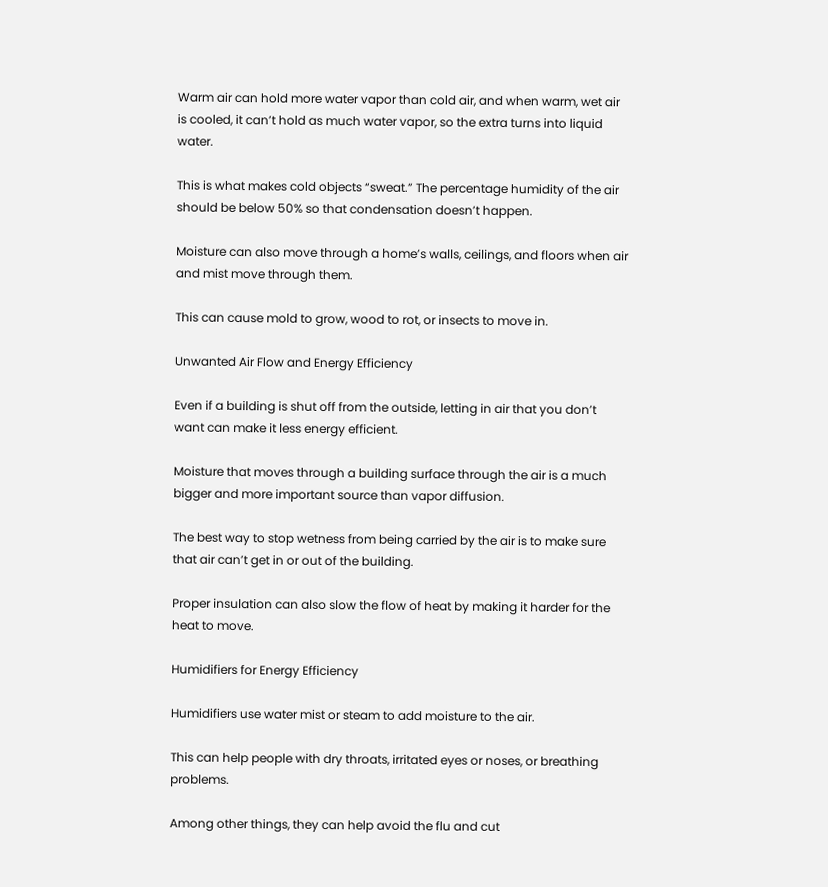Warm air can hold more water vapor than cold air, and when warm, wet air is cooled, it can’t hold as much water vapor, so the extra turns into liquid water.

This is what makes cold objects “sweat.” The percentage humidity of the air should be below 50% so that condensation doesn’t happen.

Moisture can also move through a home’s walls, ceilings, and floors when air and mist move through them.

This can cause mold to grow, wood to rot, or insects to move in.

Unwanted Air Flow and Energy Efficiency

Even if a building is shut off from the outside, letting in air that you don’t want can make it less energy efficient.

Moisture that moves through a building surface through the air is a much bigger and more important source than vapor diffusion.

The best way to stop wetness from being carried by the air is to make sure that air can’t get in or out of the building.

Proper insulation can also slow the flow of heat by making it harder for the heat to move.

Humidifiers for Energy Efficiency

Humidifiers use water mist or steam to add moisture to the air.

This can help people with dry throats, irritated eyes or noses, or breathing problems.

Among other things, they can help avoid the flu and cut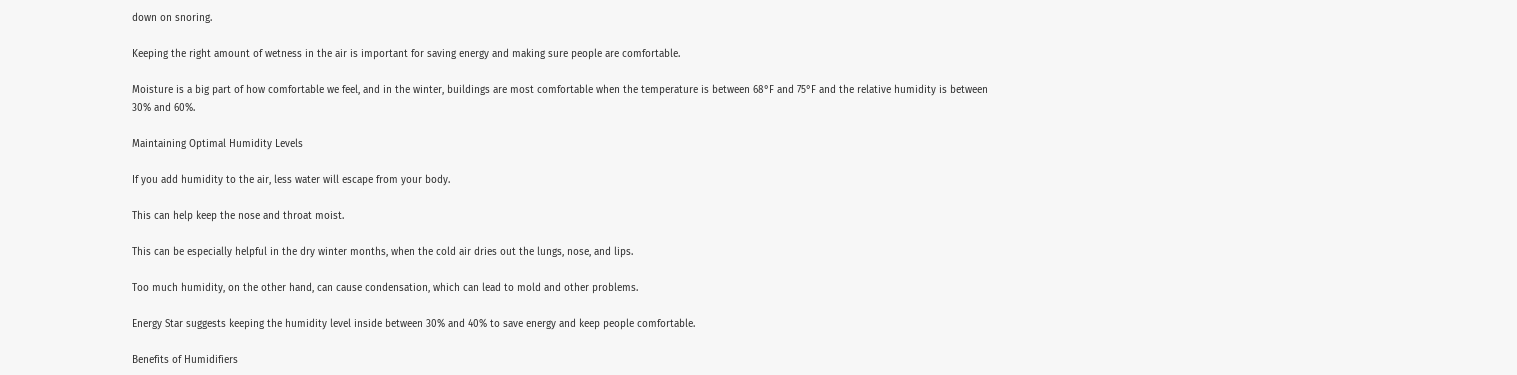down on snoring.

Keeping the right amount of wetness in the air is important for saving energy and making sure people are comfortable.

Moisture is a big part of how comfortable we feel, and in the winter, buildings are most comfortable when the temperature is between 68°F and 75°F and the relative humidity is between 30% and 60%.

Maintaining Optimal Humidity Levels

If you add humidity to the air, less water will escape from your body.

This can help keep the nose and throat moist.

This can be especially helpful in the dry winter months, when the cold air dries out the lungs, nose, and lips.

Too much humidity, on the other hand, can cause condensation, which can lead to mold and other problems.

Energy Star suggests keeping the humidity level inside between 30% and 40% to save energy and keep people comfortable.

Benefits of Humidifiers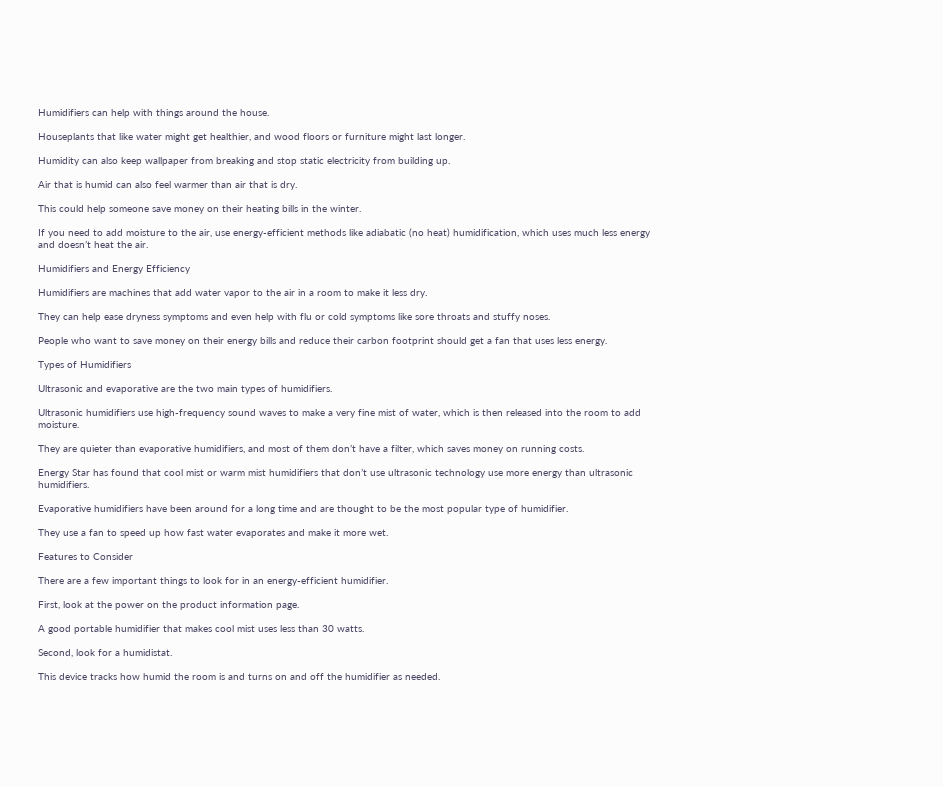Humidifiers can help with things around the house.

Houseplants that like water might get healthier, and wood floors or furniture might last longer.

Humidity can also keep wallpaper from breaking and stop static electricity from building up.

Air that is humid can also feel warmer than air that is dry.

This could help someone save money on their heating bills in the winter.

If you need to add moisture to the air, use energy-efficient methods like adiabatic (no heat) humidification, which uses much less energy and doesn’t heat the air.

Humidifiers and Energy Efficiency

Humidifiers are machines that add water vapor to the air in a room to make it less dry.

They can help ease dryness symptoms and even help with flu or cold symptoms like sore throats and stuffy noses.

People who want to save money on their energy bills and reduce their carbon footprint should get a fan that uses less energy.

Types of Humidifiers

Ultrasonic and evaporative are the two main types of humidifiers.

Ultrasonic humidifiers use high-frequency sound waves to make a very fine mist of water, which is then released into the room to add moisture.

They are quieter than evaporative humidifiers, and most of them don’t have a filter, which saves money on running costs.

Energy Star has found that cool mist or warm mist humidifiers that don’t use ultrasonic technology use more energy than ultrasonic humidifiers.

Evaporative humidifiers have been around for a long time and are thought to be the most popular type of humidifier.

They use a fan to speed up how fast water evaporates and make it more wet.

Features to Consider

There are a few important things to look for in an energy-efficient humidifier.

First, look at the power on the product information page.

A good portable humidifier that makes cool mist uses less than 30 watts.

Second, look for a humidistat.

This device tracks how humid the room is and turns on and off the humidifier as needed.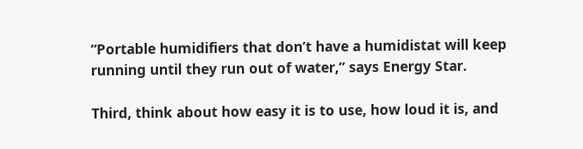“Portable humidifiers that don’t have a humidistat will keep running until they run out of water,” says Energy Star.

Third, think about how easy it is to use, how loud it is, and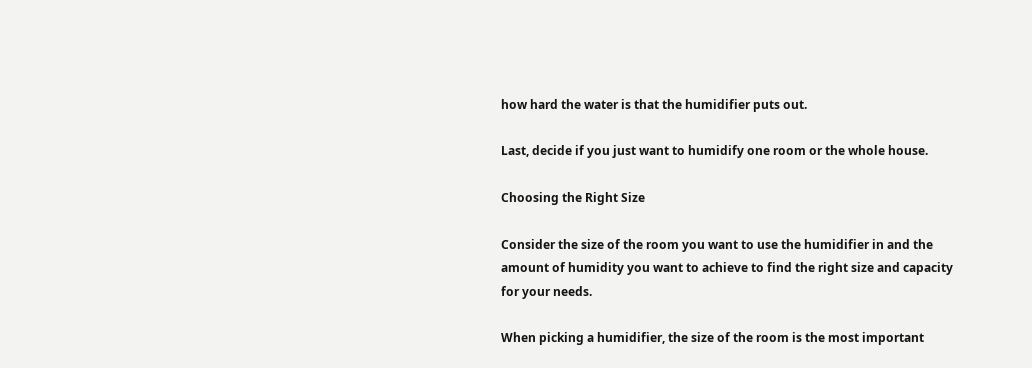how hard the water is that the humidifier puts out.

Last, decide if you just want to humidify one room or the whole house.

Choosing the Right Size

Consider the size of the room you want to use the humidifier in and the amount of humidity you want to achieve to find the right size and capacity for your needs.

When picking a humidifier, the size of the room is the most important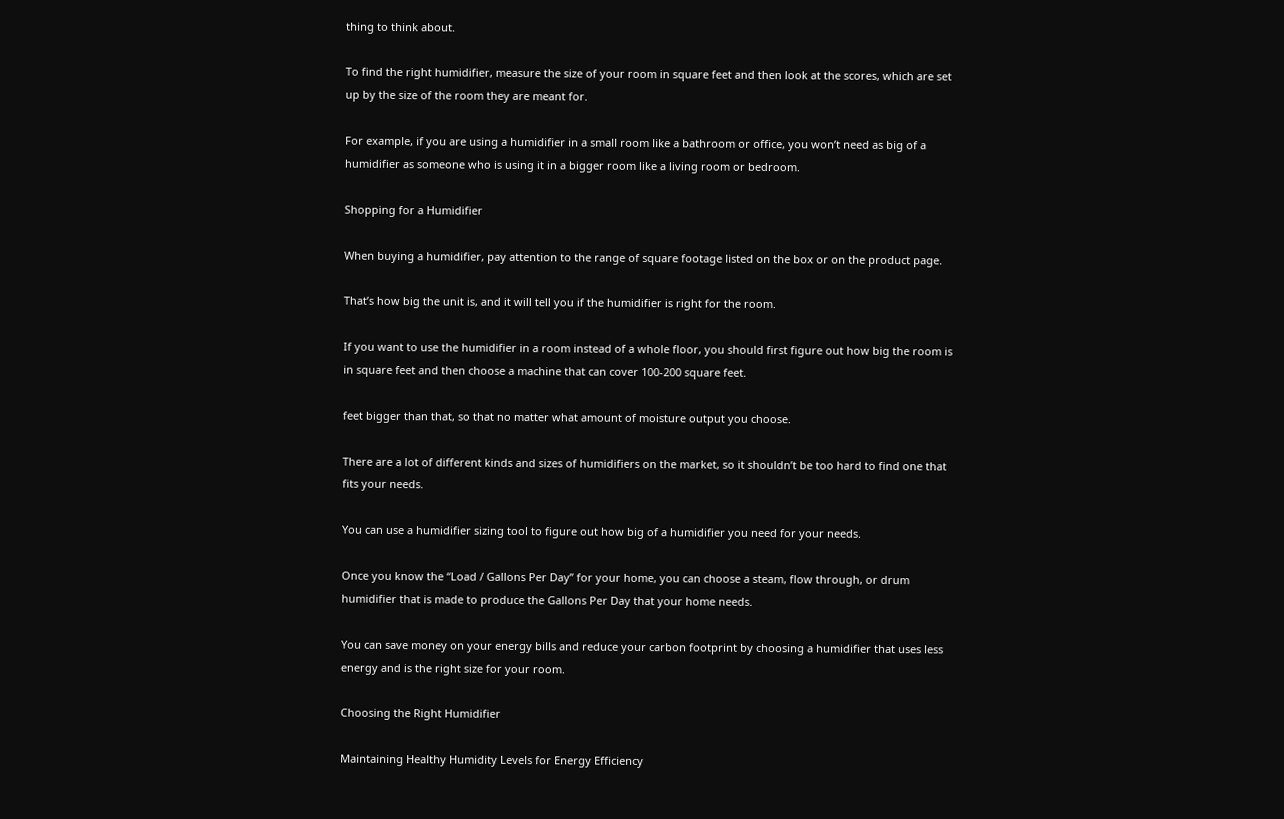thing to think about.

To find the right humidifier, measure the size of your room in square feet and then look at the scores, which are set up by the size of the room they are meant for.

For example, if you are using a humidifier in a small room like a bathroom or office, you won’t need as big of a humidifier as someone who is using it in a bigger room like a living room or bedroom.

Shopping for a Humidifier

When buying a humidifier, pay attention to the range of square footage listed on the box or on the product page.

That’s how big the unit is, and it will tell you if the humidifier is right for the room.

If you want to use the humidifier in a room instead of a whole floor, you should first figure out how big the room is in square feet and then choose a machine that can cover 100-200 square feet.

feet bigger than that, so that no matter what amount of moisture output you choose.

There are a lot of different kinds and sizes of humidifiers on the market, so it shouldn’t be too hard to find one that fits your needs.

You can use a humidifier sizing tool to figure out how big of a humidifier you need for your needs.

Once you know the “Load / Gallons Per Day” for your home, you can choose a steam, flow through, or drum humidifier that is made to produce the Gallons Per Day that your home needs.

You can save money on your energy bills and reduce your carbon footprint by choosing a humidifier that uses less energy and is the right size for your room.

Choosing the Right Humidifier

Maintaining Healthy Humidity Levels for Energy Efficiency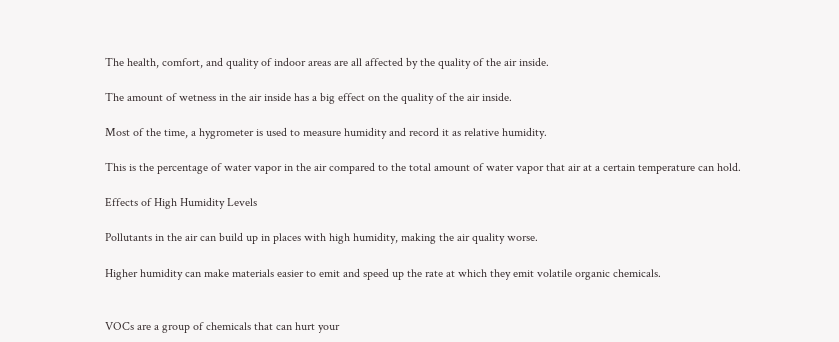The health, comfort, and quality of indoor areas are all affected by the quality of the air inside.

The amount of wetness in the air inside has a big effect on the quality of the air inside.

Most of the time, a hygrometer is used to measure humidity and record it as relative humidity.

This is the percentage of water vapor in the air compared to the total amount of water vapor that air at a certain temperature can hold.

Effects of High Humidity Levels

Pollutants in the air can build up in places with high humidity, making the air quality worse.

Higher humidity can make materials easier to emit and speed up the rate at which they emit volatile organic chemicals.


VOCs are a group of chemicals that can hurt your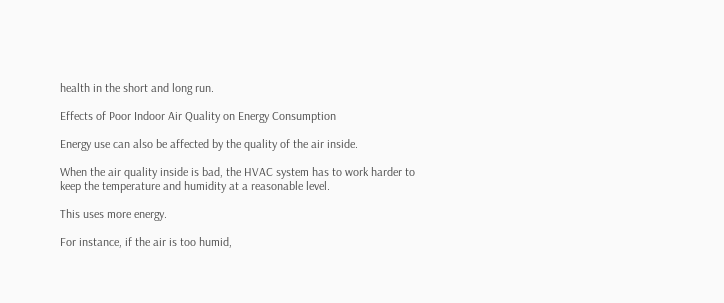health in the short and long run.

Effects of Poor Indoor Air Quality on Energy Consumption

Energy use can also be affected by the quality of the air inside.

When the air quality inside is bad, the HVAC system has to work harder to keep the temperature and humidity at a reasonable level.

This uses more energy.

For instance, if the air is too humid,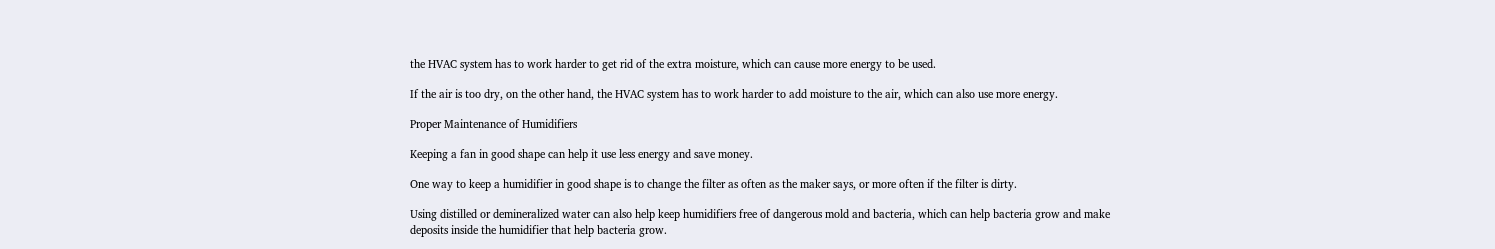the HVAC system has to work harder to get rid of the extra moisture, which can cause more energy to be used.

If the air is too dry, on the other hand, the HVAC system has to work harder to add moisture to the air, which can also use more energy.

Proper Maintenance of Humidifiers

Keeping a fan in good shape can help it use less energy and save money.

One way to keep a humidifier in good shape is to change the filter as often as the maker says, or more often if the filter is dirty.

Using distilled or demineralized water can also help keep humidifiers free of dangerous mold and bacteria, which can help bacteria grow and make deposits inside the humidifier that help bacteria grow.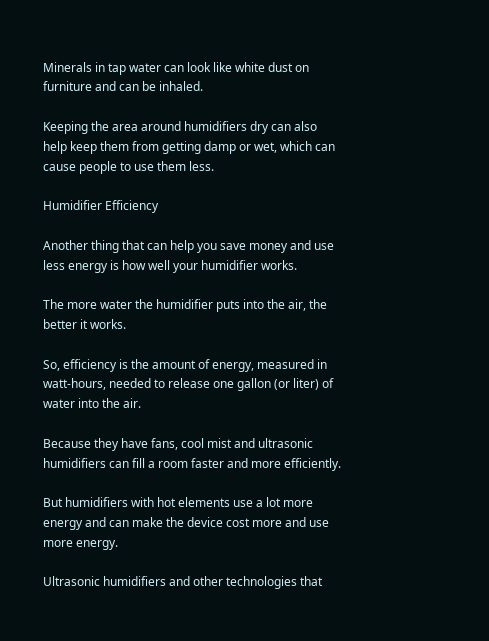Minerals in tap water can look like white dust on furniture and can be inhaled.

Keeping the area around humidifiers dry can also help keep them from getting damp or wet, which can cause people to use them less.

Humidifier Efficiency

Another thing that can help you save money and use less energy is how well your humidifier works.

The more water the humidifier puts into the air, the better it works.

So, efficiency is the amount of energy, measured in watt-hours, needed to release one gallon (or liter) of water into the air.

Because they have fans, cool mist and ultrasonic humidifiers can fill a room faster and more efficiently.

But humidifiers with hot elements use a lot more energy and can make the device cost more and use more energy.

Ultrasonic humidifiers and other technologies that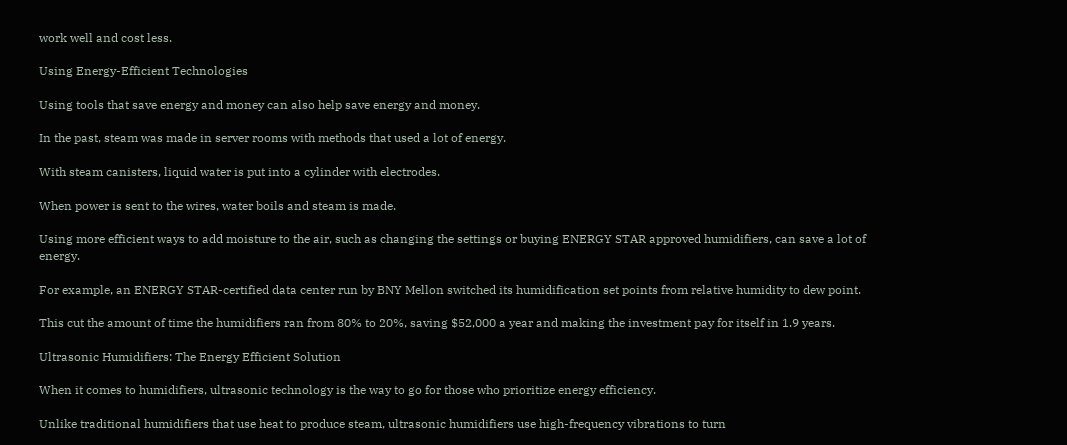work well and cost less.

Using Energy-Efficient Technologies

Using tools that save energy and money can also help save energy and money.

In the past, steam was made in server rooms with methods that used a lot of energy.

With steam canisters, liquid water is put into a cylinder with electrodes.

When power is sent to the wires, water boils and steam is made.

Using more efficient ways to add moisture to the air, such as changing the settings or buying ENERGY STAR approved humidifiers, can save a lot of energy.

For example, an ENERGY STAR-certified data center run by BNY Mellon switched its humidification set points from relative humidity to dew point.

This cut the amount of time the humidifiers ran from 80% to 20%, saving $52,000 a year and making the investment pay for itself in 1.9 years.

Ultrasonic Humidifiers: The Energy Efficient Solution

When it comes to humidifiers, ultrasonic technology is the way to go for those who prioritize energy efficiency.

Unlike traditional humidifiers that use heat to produce steam, ultrasonic humidifiers use high-frequency vibrations to turn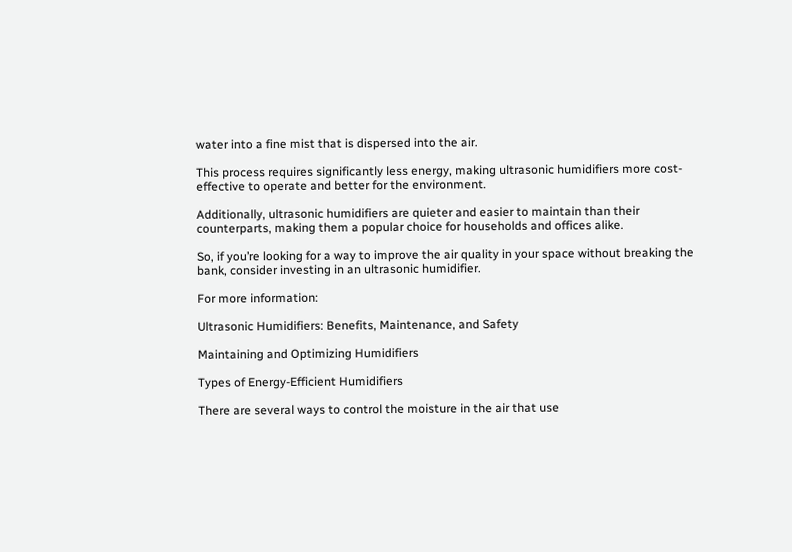water into a fine mist that is dispersed into the air.

This process requires significantly less energy, making ultrasonic humidifiers more cost-effective to operate and better for the environment.

Additionally, ultrasonic humidifiers are quieter and easier to maintain than their counterparts, making them a popular choice for households and offices alike.

So, if you’re looking for a way to improve the air quality in your space without breaking the bank, consider investing in an ultrasonic humidifier.

For more information:

Ultrasonic Humidifiers: Benefits, Maintenance, and Safety

Maintaining and Optimizing Humidifiers

Types of Energy-Efficient Humidifiers

There are several ways to control the moisture in the air that use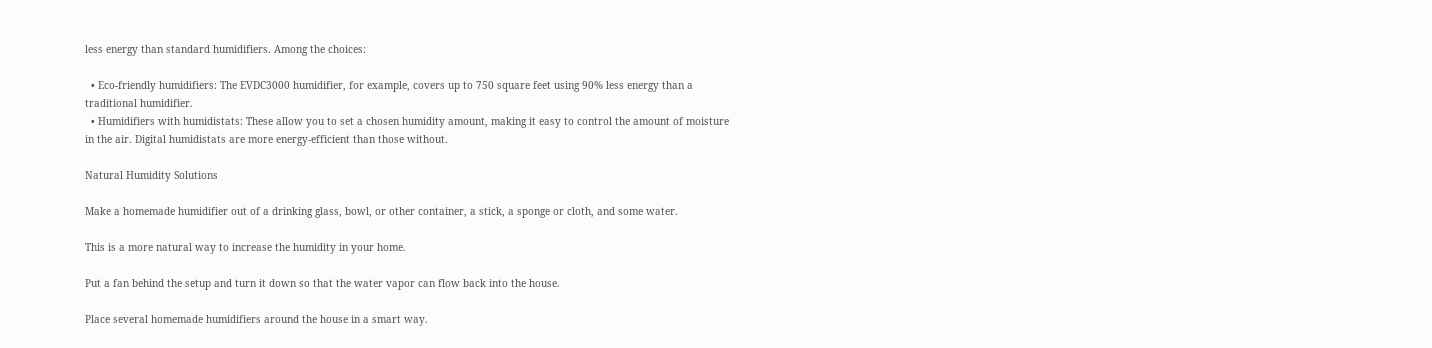less energy than standard humidifiers. Among the choices:

  • Eco-friendly humidifiers: The EVDC3000 humidifier, for example, covers up to 750 square feet using 90% less energy than a traditional humidifier.
  • Humidifiers with humidistats: These allow you to set a chosen humidity amount, making it easy to control the amount of moisture in the air. Digital humidistats are more energy-efficient than those without.

Natural Humidity Solutions

Make a homemade humidifier out of a drinking glass, bowl, or other container, a stick, a sponge or cloth, and some water.

This is a more natural way to increase the humidity in your home.

Put a fan behind the setup and turn it down so that the water vapor can flow back into the house.

Place several homemade humidifiers around the house in a smart way.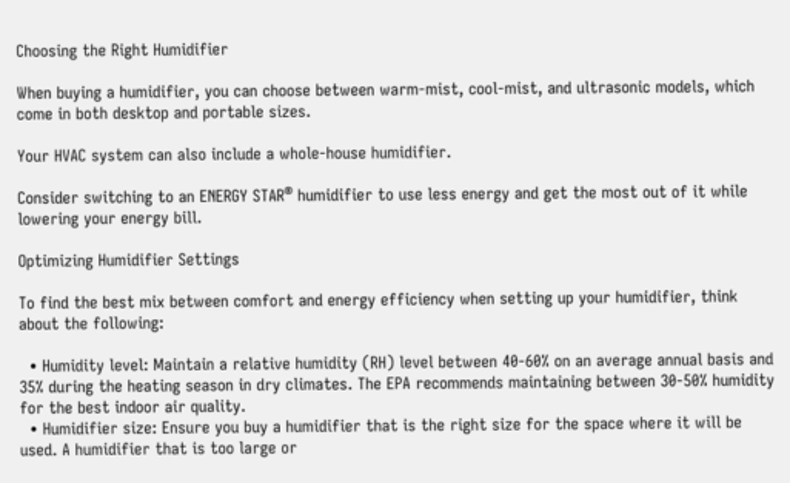Choosing the Right Humidifier

When buying a humidifier, you can choose between warm-mist, cool-mist, and ultrasonic models, which come in both desktop and portable sizes.

Your HVAC system can also include a whole-house humidifier.

Consider switching to an ENERGY STAR® humidifier to use less energy and get the most out of it while lowering your energy bill.

Optimizing Humidifier Settings

To find the best mix between comfort and energy efficiency when setting up your humidifier, think about the following:

  • Humidity level: Maintain a relative humidity (RH) level between 40-60% on an average annual basis and 35% during the heating season in dry climates. The EPA recommends maintaining between 30-50% humidity for the best indoor air quality.
  • Humidifier size: Ensure you buy a humidifier that is the right size for the space where it will be used. A humidifier that is too large or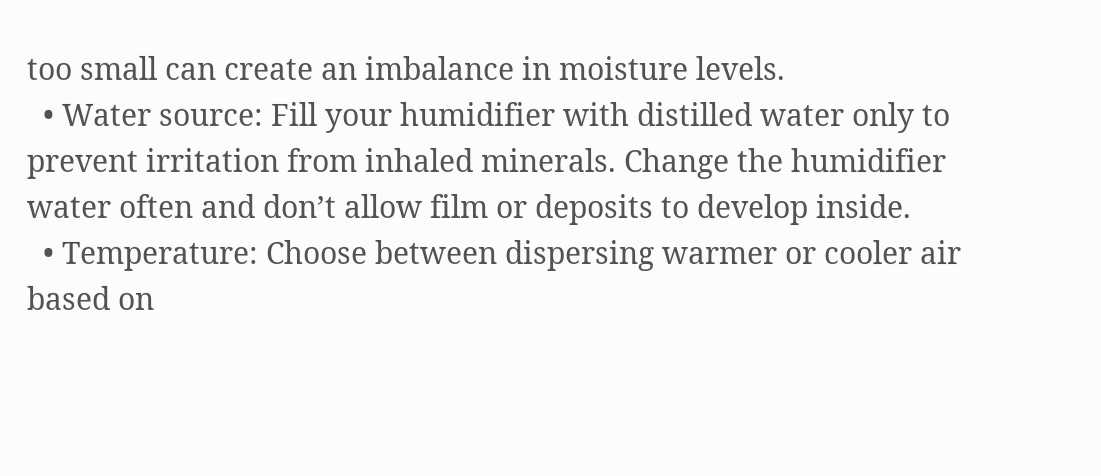too small can create an imbalance in moisture levels.
  • Water source: Fill your humidifier with distilled water only to prevent irritation from inhaled minerals. Change the humidifier water often and don’t allow film or deposits to develop inside.
  • Temperature: Choose between dispersing warmer or cooler air based on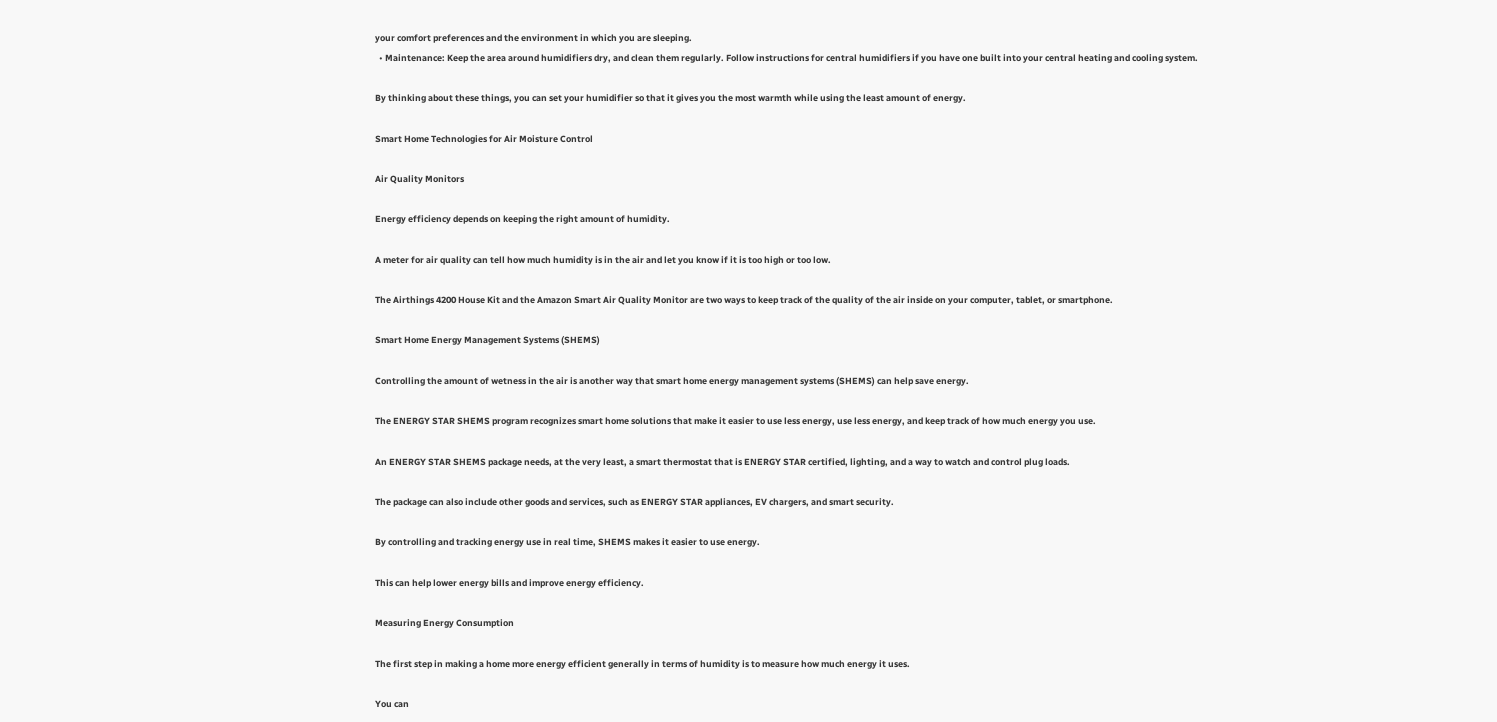your comfort preferences and the environment in which you are sleeping.
  • Maintenance: Keep the area around humidifiers dry, and clean them regularly. Follow instructions for central humidifiers if you have one built into your central heating and cooling system.

By thinking about these things, you can set your humidifier so that it gives you the most warmth while using the least amount of energy.

Smart Home Technologies for Air Moisture Control

Air Quality Monitors

Energy efficiency depends on keeping the right amount of humidity.

A meter for air quality can tell how much humidity is in the air and let you know if it is too high or too low.

The Airthings 4200 House Kit and the Amazon Smart Air Quality Monitor are two ways to keep track of the quality of the air inside on your computer, tablet, or smartphone.

Smart Home Energy Management Systems (SHEMS)

Controlling the amount of wetness in the air is another way that smart home energy management systems (SHEMS) can help save energy.

The ENERGY STAR SHEMS program recognizes smart home solutions that make it easier to use less energy, use less energy, and keep track of how much energy you use.

An ENERGY STAR SHEMS package needs, at the very least, a smart thermostat that is ENERGY STAR certified, lighting, and a way to watch and control plug loads.

The package can also include other goods and services, such as ENERGY STAR appliances, EV chargers, and smart security.

By controlling and tracking energy use in real time, SHEMS makes it easier to use energy.

This can help lower energy bills and improve energy efficiency.

Measuring Energy Consumption

The first step in making a home more energy efficient generally in terms of humidity is to measure how much energy it uses.

You can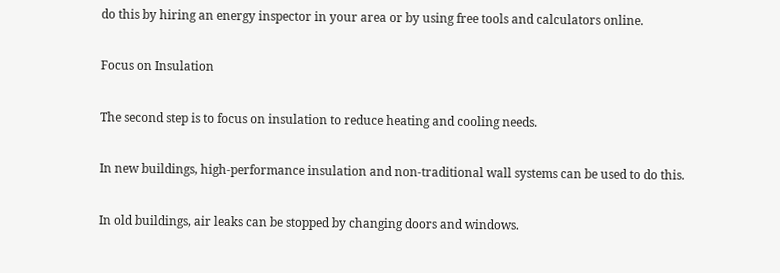do this by hiring an energy inspector in your area or by using free tools and calculators online.

Focus on Insulation

The second step is to focus on insulation to reduce heating and cooling needs.

In new buildings, high-performance insulation and non-traditional wall systems can be used to do this.

In old buildings, air leaks can be stopped by changing doors and windows.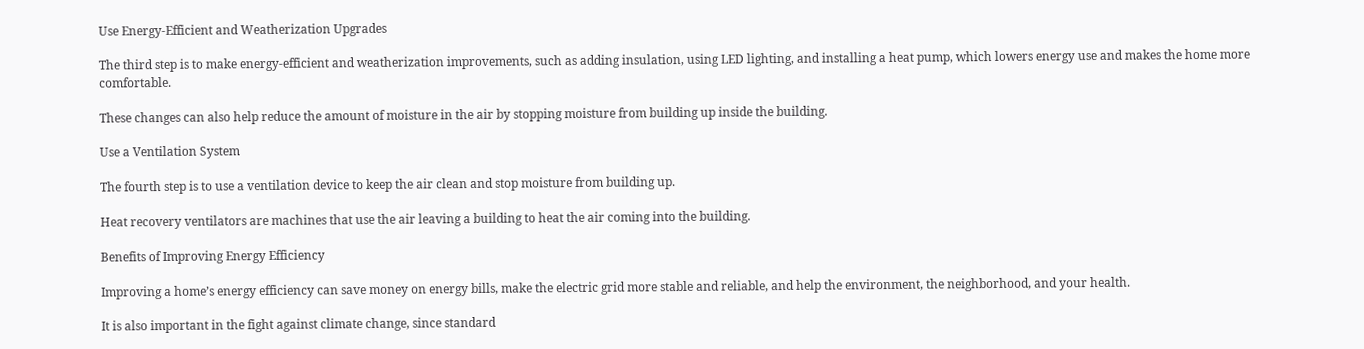Use Energy-Efficient and Weatherization Upgrades

The third step is to make energy-efficient and weatherization improvements, such as adding insulation, using LED lighting, and installing a heat pump, which lowers energy use and makes the home more comfortable.

These changes can also help reduce the amount of moisture in the air by stopping moisture from building up inside the building.

Use a Ventilation System

The fourth step is to use a ventilation device to keep the air clean and stop moisture from building up.

Heat recovery ventilators are machines that use the air leaving a building to heat the air coming into the building.

Benefits of Improving Energy Efficiency

Improving a home’s energy efficiency can save money on energy bills, make the electric grid more stable and reliable, and help the environment, the neighborhood, and your health.

It is also important in the fight against climate change, since standard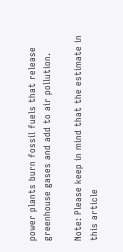power plants burn fossil fuels that release greenhouse gases and add to air pollution.

Note: Please keep in mind that the estimate in this article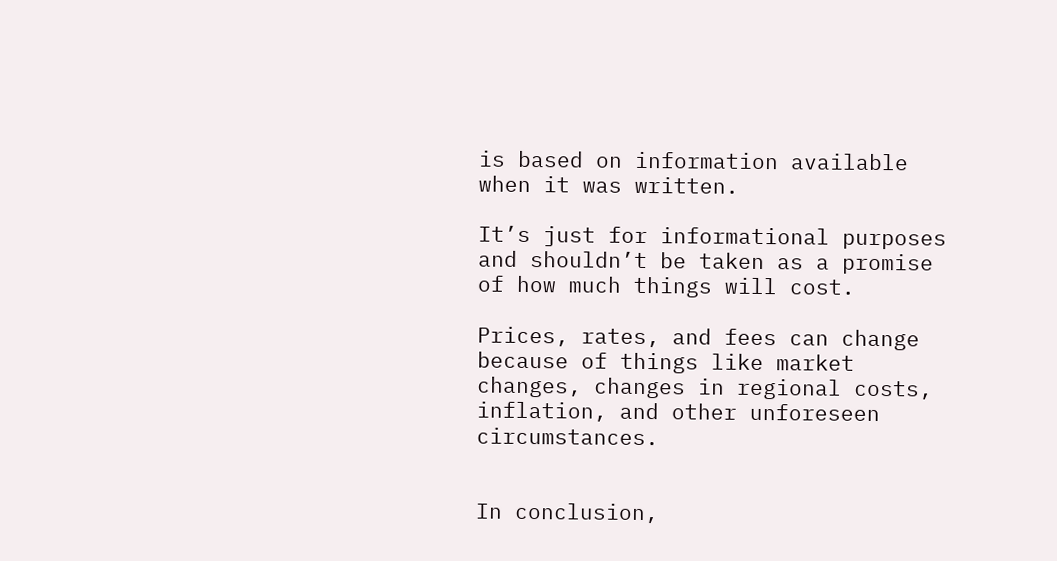is based on information available when it was written.

It’s just for informational purposes and shouldn’t be taken as a promise of how much things will cost.

Prices, rates, and fees can change because of things like market changes, changes in regional costs, inflation, and other unforeseen circumstances.


In conclusion,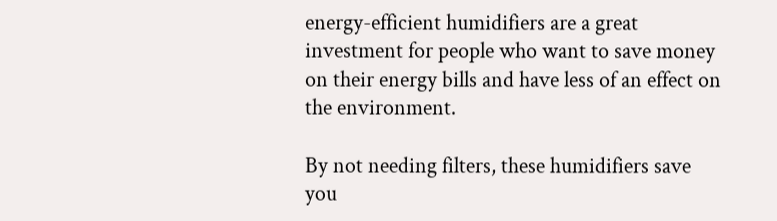energy-efficient humidifiers are a great investment for people who want to save money on their energy bills and have less of an effect on the environment.

By not needing filters, these humidifiers save you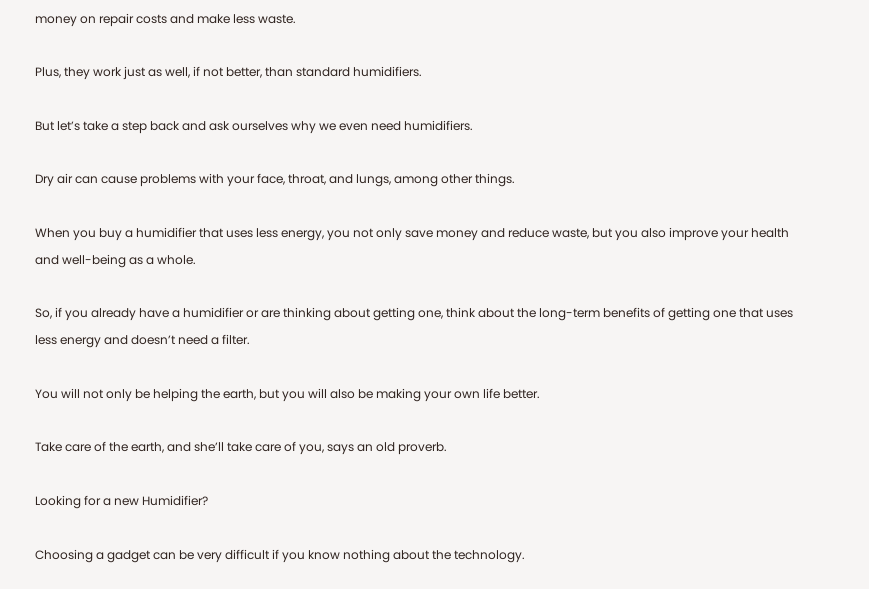money on repair costs and make less waste.

Plus, they work just as well, if not better, than standard humidifiers.

But let’s take a step back and ask ourselves why we even need humidifiers.

Dry air can cause problems with your face, throat, and lungs, among other things.

When you buy a humidifier that uses less energy, you not only save money and reduce waste, but you also improve your health and well-being as a whole.

So, if you already have a humidifier or are thinking about getting one, think about the long-term benefits of getting one that uses less energy and doesn’t need a filter.

You will not only be helping the earth, but you will also be making your own life better.

Take care of the earth, and she’ll take care of you, says an old proverb.

Looking for a new Humidifier?

Choosing a gadget can be very difficult if you know nothing about the technology.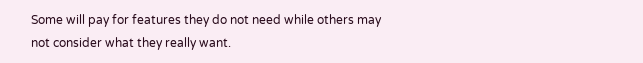Some will pay for features they do not need while others may not consider what they really want.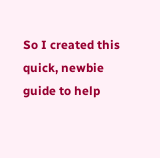So I created this quick, newbie guide to help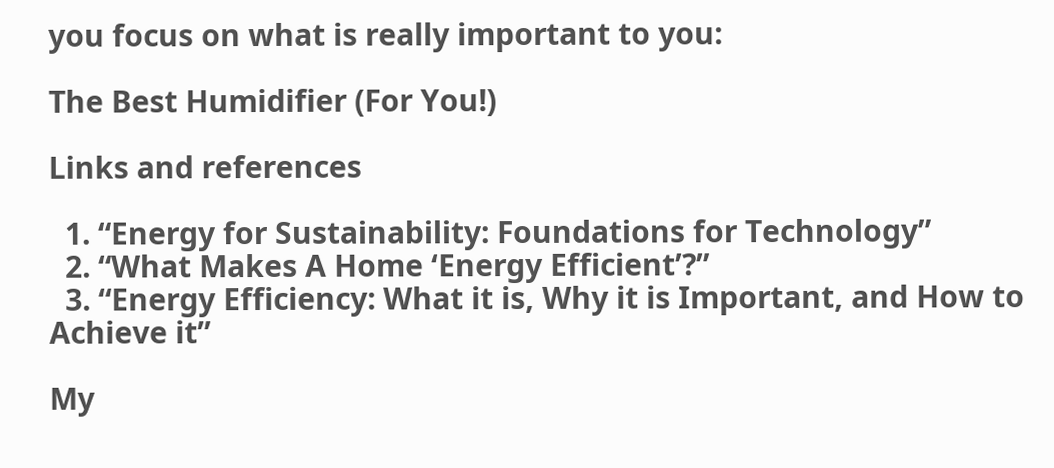you focus on what is really important to you:

The Best Humidifier (For You!)

Links and references

  1. “Energy for Sustainability: Foundations for Technology”
  2. “What Makes A Home ‘Energy Efficient’?”
  3. “Energy Efficiency: What it is, Why it is Important, and How to Achieve it”

My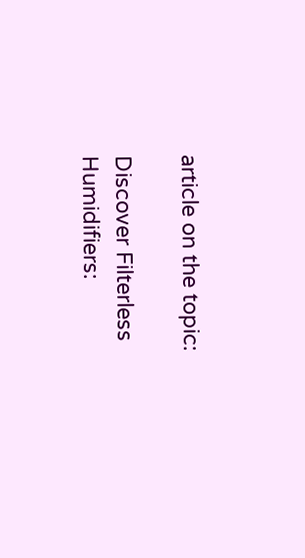article on the topic:

Discover Filterless Humidifiers: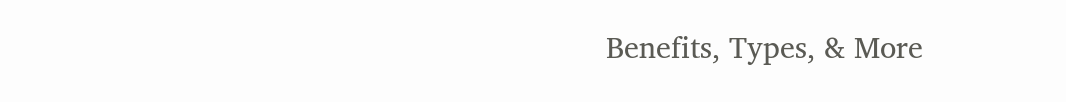Benefits, Types, & More